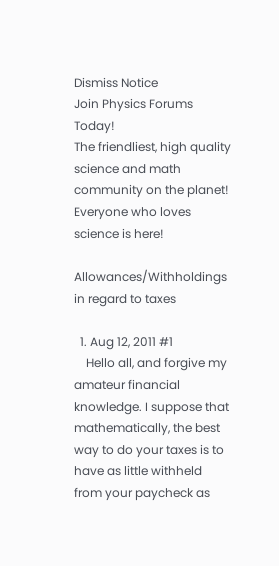Dismiss Notice
Join Physics Forums Today!
The friendliest, high quality science and math community on the planet! Everyone who loves science is here!

Allowances/Withholdings in regard to taxes

  1. Aug 12, 2011 #1
    Hello all, and forgive my amateur financial knowledge. I suppose that mathematically, the best way to do your taxes is to have as little withheld from your paycheck as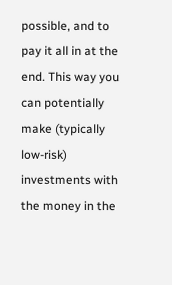possible, and to pay it all in at the end. This way you can potentially make (typically low-risk) investments with the money in the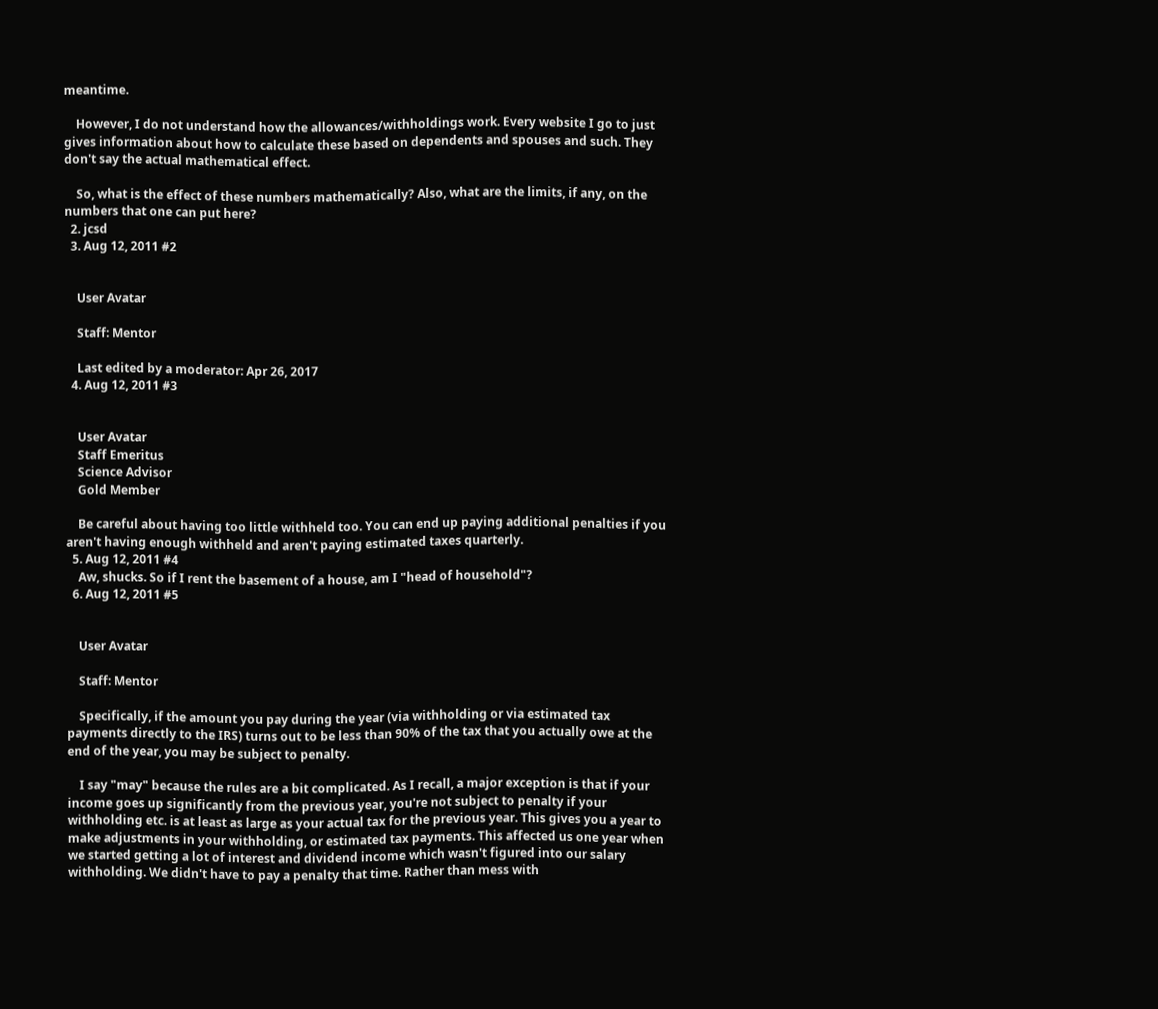meantime.

    However, I do not understand how the allowances/withholdings work. Every website I go to just gives information about how to calculate these based on dependents and spouses and such. They don't say the actual mathematical effect.

    So, what is the effect of these numbers mathematically? Also, what are the limits, if any, on the numbers that one can put here?
  2. jcsd
  3. Aug 12, 2011 #2


    User Avatar

    Staff: Mentor

    Last edited by a moderator: Apr 26, 2017
  4. Aug 12, 2011 #3


    User Avatar
    Staff Emeritus
    Science Advisor
    Gold Member

    Be careful about having too little withheld too. You can end up paying additional penalties if you aren't having enough withheld and aren't paying estimated taxes quarterly.
  5. Aug 12, 2011 #4
    Aw, shucks. So if I rent the basement of a house, am I "head of household"?
  6. Aug 12, 2011 #5


    User Avatar

    Staff: Mentor

    Specifically, if the amount you pay during the year (via withholding or via estimated tax payments directly to the IRS) turns out to be less than 90% of the tax that you actually owe at the end of the year, you may be subject to penalty.

    I say "may" because the rules are a bit complicated. As I recall, a major exception is that if your income goes up significantly from the previous year, you're not subject to penalty if your withholding etc. is at least as large as your actual tax for the previous year. This gives you a year to make adjustments in your withholding, or estimated tax payments. This affected us one year when we started getting a lot of interest and dividend income which wasn't figured into our salary withholding. We didn't have to pay a penalty that time. Rather than mess with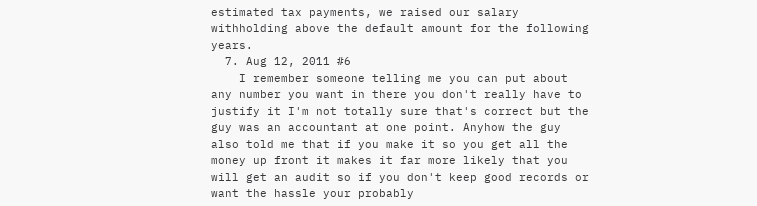estimated tax payments, we raised our salary withholding above the default amount for the following years.
  7. Aug 12, 2011 #6
    I remember someone telling me you can put about any number you want in there you don't really have to justify it I'm not totally sure that's correct but the guy was an accountant at one point. Anyhow the guy also told me that if you make it so you get all the money up front it makes it far more likely that you will get an audit so if you don't keep good records or want the hassle your probably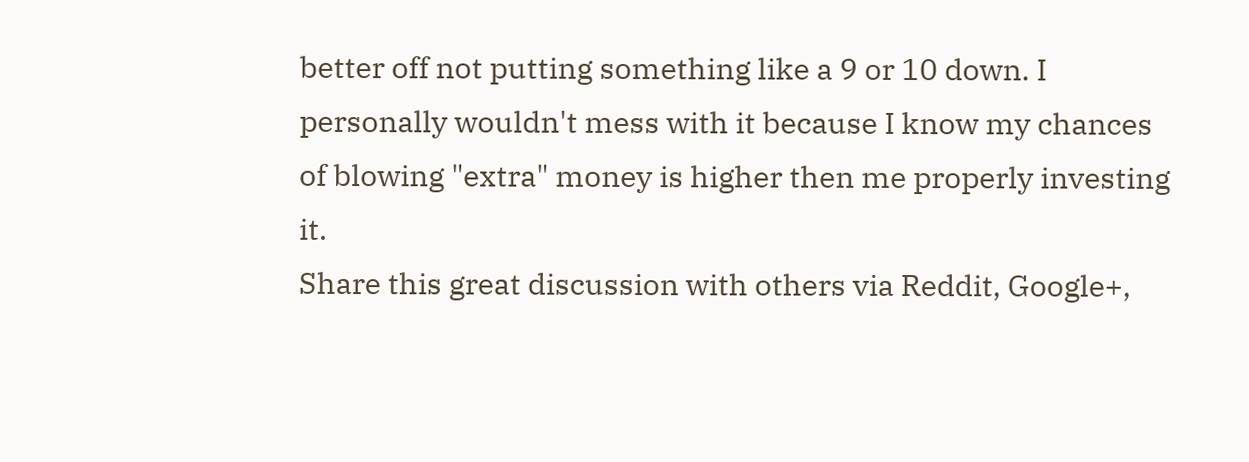better off not putting something like a 9 or 10 down. I personally wouldn't mess with it because I know my chances of blowing "extra" money is higher then me properly investing it.
Share this great discussion with others via Reddit, Google+,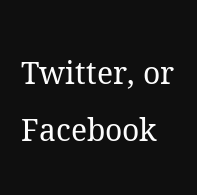Twitter, or Facebook